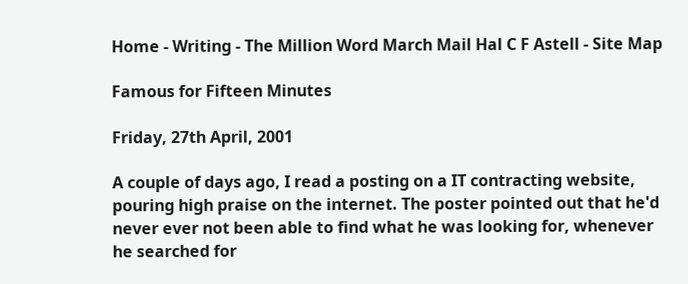Home - Writing - The Million Word March Mail Hal C F Astell - Site Map

Famous for Fifteen Minutes

Friday, 27th April, 2001

A couple of days ago, I read a posting on a IT contracting website, pouring high praise on the internet. The poster pointed out that he'd never ever not been able to find what he was looking for, whenever he searched for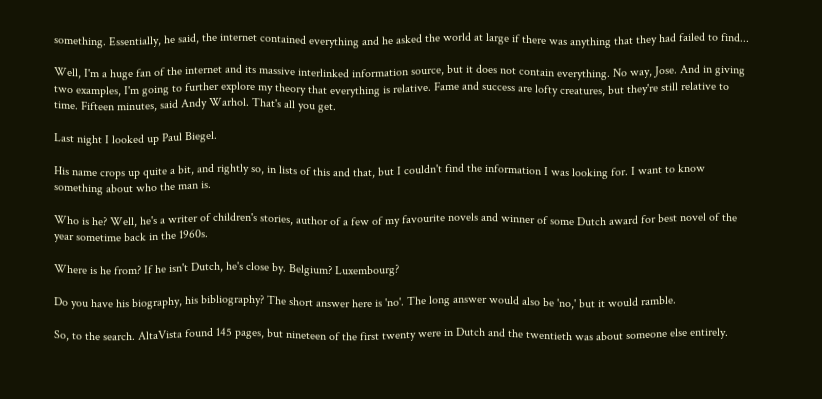something. Essentially, he said, the internet contained everything and he asked the world at large if there was anything that they had failed to find...

Well, I'm a huge fan of the internet and its massive interlinked information source, but it does not contain everything. No way, Jose. And in giving two examples, I'm going to further explore my theory that everything is relative. Fame and success are lofty creatures, but they're still relative to time. Fifteen minutes, said Andy Warhol. That's all you get.

Last night I looked up Paul Biegel.

His name crops up quite a bit, and rightly so, in lists of this and that, but I couldn't find the information I was looking for. I want to know something about who the man is.

Who is he? Well, he's a writer of children's stories, author of a few of my favourite novels and winner of some Dutch award for best novel of the year sometime back in the 1960s.

Where is he from? If he isn't Dutch, he's close by. Belgium? Luxembourg?

Do you have his biography, his bibliography? The short answer here is 'no'. The long answer would also be 'no,' but it would ramble.

So, to the search. AltaVista found 145 pages, but nineteen of the first twenty were in Dutch and the twentieth was about someone else entirely.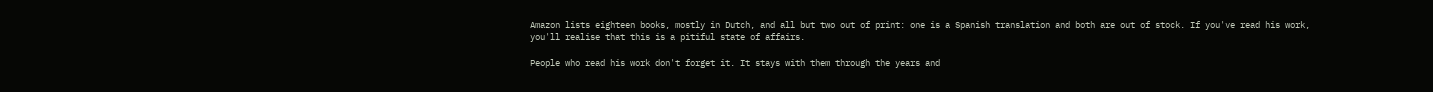Amazon lists eighteen books, mostly in Dutch, and all but two out of print: one is a Spanish translation and both are out of stock. If you've read his work, you'll realise that this is a pitiful state of affairs.

People who read his work don't forget it. It stays with them through the years and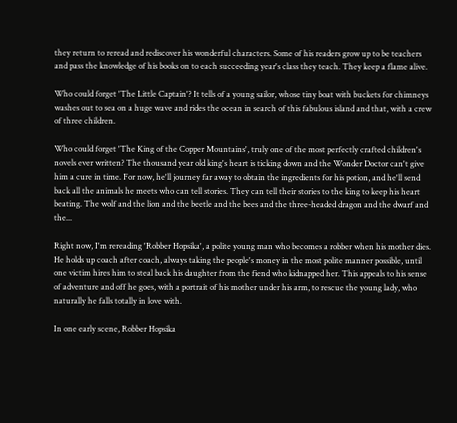they return to reread and rediscover his wonderful characters. Some of his readers grow up to be teachers and pass the knowledge of his books on to each succeeding year's class they teach. They keep a flame alive.

Who could forget 'The Little Captain'? It tells of a young sailor, whose tiny boat with buckets for chimneys washes out to sea on a huge wave and rides the ocean in search of this fabulous island and that, with a crew of three children.

Who could forget 'The King of the Copper Mountains', truly one of the most perfectly crafted children's novels ever written? The thousand year old king's heart is ticking down and the Wonder Doctor can't give him a cure in time. For now, he'll journey far away to obtain the ingredients for his potion, and he'll send back all the animals he meets who can tell stories. They can tell their stories to the king to keep his heart beating. The wolf and the lion and the beetle and the bees and the three-headed dragon and the dwarf and the...

Right now, I'm rereading 'Robber Hopsika', a polite young man who becomes a robber when his mother dies. He holds up coach after coach, always taking the people's money in the most polite manner possible, until one victim hires him to steal back his daughter from the fiend who kidnapped her. This appeals to his sense of adventure and off he goes, with a portrait of his mother under his arm, to rescue the young lady, who naturally he falls totally in love with.

In one early scene, Robber Hopsika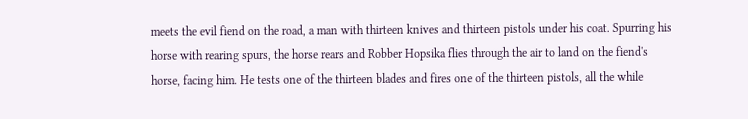meets the evil fiend on the road, a man with thirteen knives and thirteen pistols under his coat. Spurring his horse with rearing spurs, the horse rears and Robber Hopsika flies through the air to land on the fiend's horse, facing him. He tests one of the thirteen blades and fires one of the thirteen pistols, all the while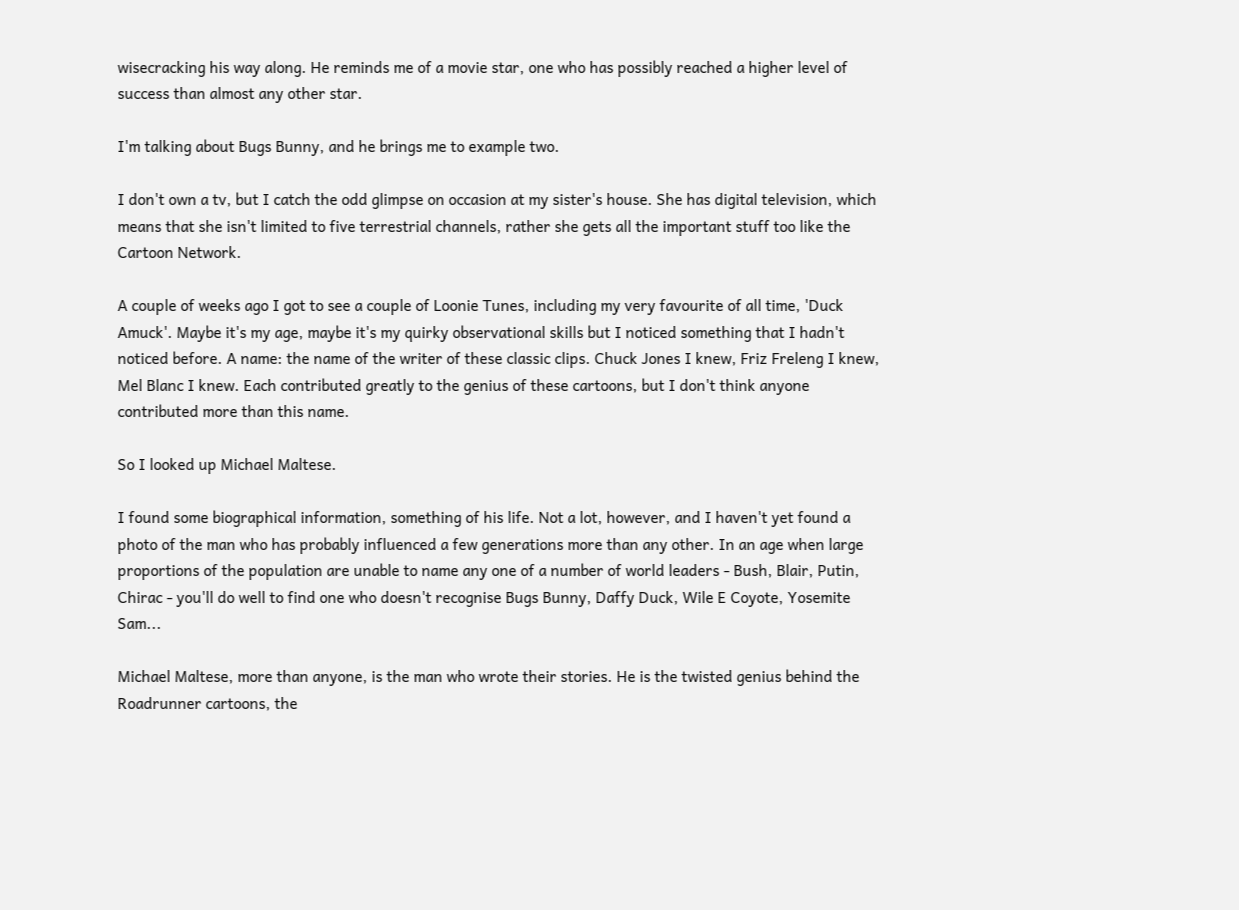wisecracking his way along. He reminds me of a movie star, one who has possibly reached a higher level of success than almost any other star.

I'm talking about Bugs Bunny, and he brings me to example two.

I don't own a tv, but I catch the odd glimpse on occasion at my sister's house. She has digital television, which means that she isn't limited to five terrestrial channels, rather she gets all the important stuff too like the Cartoon Network.

A couple of weeks ago I got to see a couple of Loonie Tunes, including my very favourite of all time, 'Duck Amuck'. Maybe it's my age, maybe it's my quirky observational skills but I noticed something that I hadn't noticed before. A name: the name of the writer of these classic clips. Chuck Jones I knew, Friz Freleng I knew, Mel Blanc I knew. Each contributed greatly to the genius of these cartoons, but I don't think anyone contributed more than this name.

So I looked up Michael Maltese.

I found some biographical information, something of his life. Not a lot, however, and I haven't yet found a photo of the man who has probably influenced a few generations more than any other. In an age when large proportions of the population are unable to name any one of a number of world leaders - Bush, Blair, Putin, Chirac - you'll do well to find one who doesn't recognise Bugs Bunny, Daffy Duck, Wile E Coyote, Yosemite Sam...

Michael Maltese, more than anyone, is the man who wrote their stories. He is the twisted genius behind the Roadrunner cartoons, the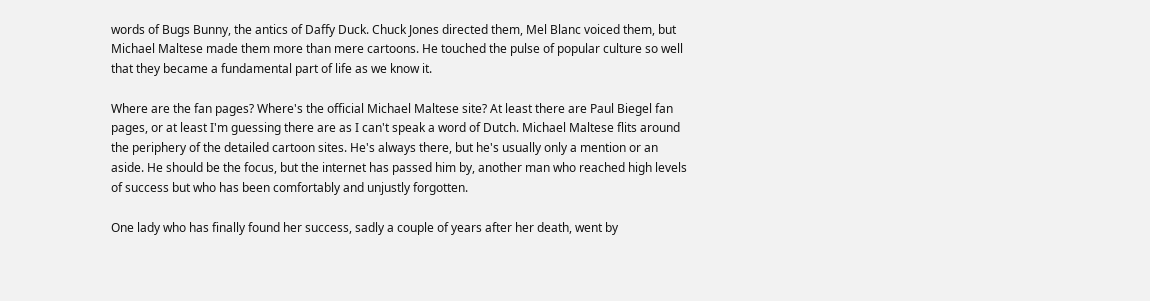words of Bugs Bunny, the antics of Daffy Duck. Chuck Jones directed them, Mel Blanc voiced them, but Michael Maltese made them more than mere cartoons. He touched the pulse of popular culture so well that they became a fundamental part of life as we know it.

Where are the fan pages? Where's the official Michael Maltese site? At least there are Paul Biegel fan pages, or at least I'm guessing there are as I can't speak a word of Dutch. Michael Maltese flits around the periphery of the detailed cartoon sites. He's always there, but he's usually only a mention or an aside. He should be the focus, but the internet has passed him by, another man who reached high levels of success but who has been comfortably and unjustly forgotten.

One lady who has finally found her success, sadly a couple of years after her death, went by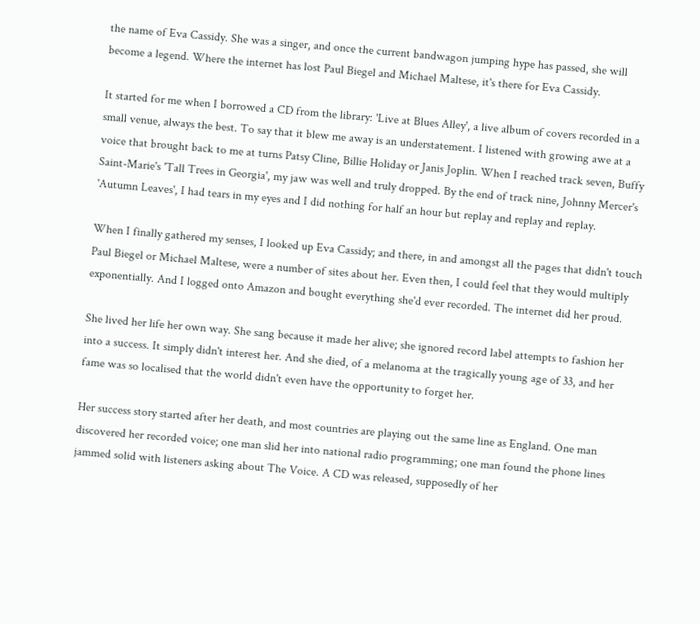the name of Eva Cassidy. She was a singer, and once the current bandwagon jumping hype has passed, she will become a legend. Where the internet has lost Paul Biegel and Michael Maltese, it's there for Eva Cassidy.

It started for me when I borrowed a CD from the library: 'Live at Blues Alley', a live album of covers recorded in a small venue, always the best. To say that it blew me away is an understatement. I listened with growing awe at a voice that brought back to me at turns Patsy Cline, Billie Holiday or Janis Joplin. When I reached track seven, Buffy Saint-Marie's 'Tall Trees in Georgia', my jaw was well and truly dropped. By the end of track nine, Johnny Mercer's 'Autumn Leaves', I had tears in my eyes and I did nothing for half an hour but replay and replay and replay.

When I finally gathered my senses, I looked up Eva Cassidy; and there, in and amongst all the pages that didn't touch Paul Biegel or Michael Maltese, were a number of sites about her. Even then, I could feel that they would multiply exponentially. And I logged onto Amazon and bought everything she'd ever recorded. The internet did her proud.

She lived her life her own way. She sang because it made her alive; she ignored record label attempts to fashion her into a success. It simply didn't interest her. And she died, of a melanoma at the tragically young age of 33, and her fame was so localised that the world didn't even have the opportunity to forget her.

Her success story started after her death, and most countries are playing out the same line as England. One man discovered her recorded voice; one man slid her into national radio programming; one man found the phone lines jammed solid with listeners asking about The Voice. A CD was released, supposedly of her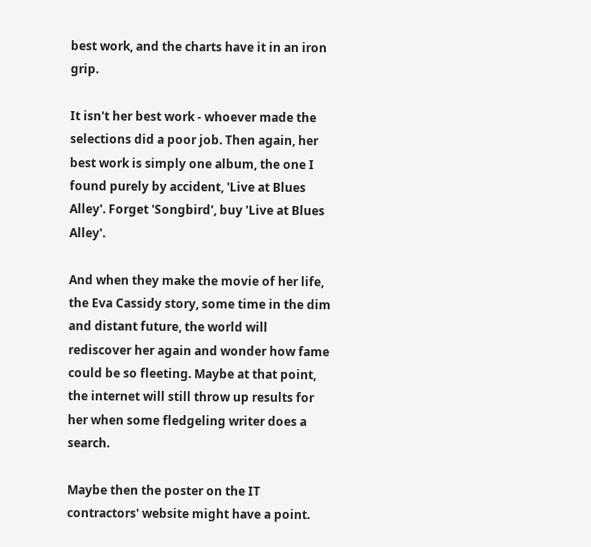best work, and the charts have it in an iron grip.

It isn't her best work - whoever made the selections did a poor job. Then again, her best work is simply one album, the one I found purely by accident, 'Live at Blues Alley'. Forget 'Songbird', buy 'Live at Blues Alley'.

And when they make the movie of her life, the Eva Cassidy story, some time in the dim and distant future, the world will rediscover her again and wonder how fame could be so fleeting. Maybe at that point, the internet will still throw up results for her when some fledgeling writer does a search.

Maybe then the poster on the IT contractors' website might have a point.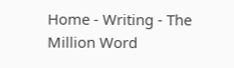Home - Writing - The Million Word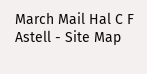March Mail Hal C F Astell - Site Map